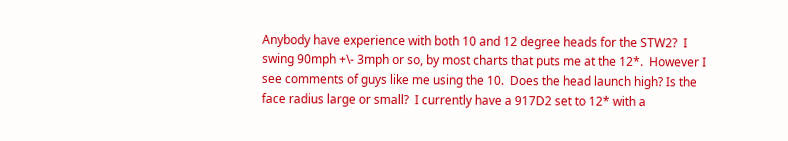Anybody have experience with both 10 and 12 degree heads for the STW2?  I swing 90mph +\- 3mph or so, by most charts that puts me at the 12*.  However I see comments of guys like me using the 10.  Does the head launch high? Is the face radius large or small?  I currently have a 917D2 set to 12* with a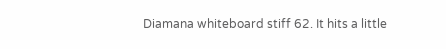Diamana whiteboard stiff 62. It hits a little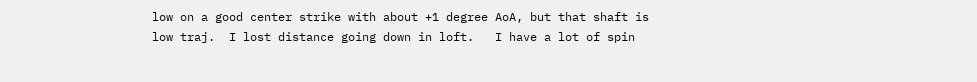low on a good center strike with about +1 degree AoA, but that shaft is low traj.  I lost distance going down in loft.   I have a lot of spin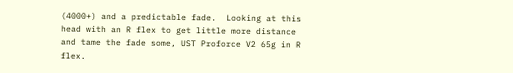(4000+) and a predictable fade.  Looking at this head with an R flex to get little more distance and tame the fade some, UST Proforce V2 65g in R flex.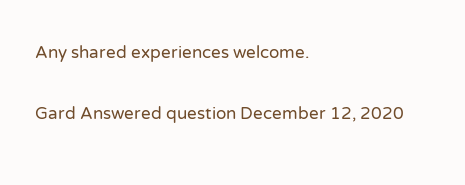Any shared experiences welcome.

Gard Answered question December 12, 2020